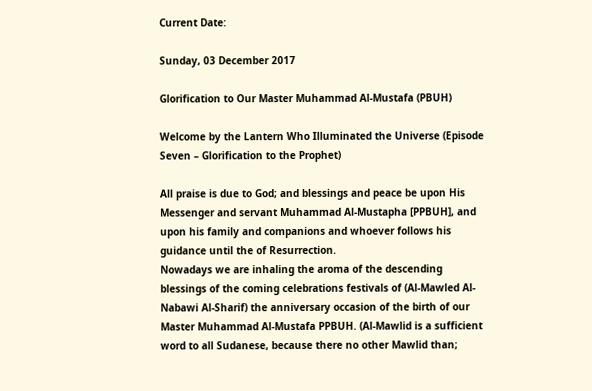Current Date:

Sunday, 03 December 2017

Glorification to Our Master Muhammad Al-Mustafa (PBUH)

Welcome by the Lantern Who Illuminated the Universe (Episode Seven – Glorification to the Prophet)

All praise is due to God; and blessings and peace be upon His Messenger and servant Muhammad Al-Mustapha [PPBUH], and upon his family and companions and whoever follows his guidance until the of Resurrection.
Nowadays we are inhaling the aroma of the descending blessings of the coming celebrations festivals of (Al-Mawled Al-Nabawi Al-Sharif) the anniversary occasion of the birth of our Master Muhammad Al-Mustafa PPBUH. (Al-Mawlid is a sufficient word to all Sudanese, because there no other Mawlid than;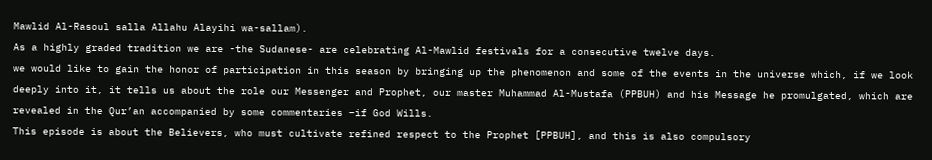Mawlid Al-Rasoul salla Allahu Alayihi wa-sallam).
As a highly graded tradition we are -the Sudanese- are celebrating Al-Mawlid festivals for a consecutive twelve days.
we would like to gain the honor of participation in this season by bringing up the phenomenon and some of the events in the universe which, if we look deeply into it, it tells us about the role our Messenger and Prophet, our master Muhammad Al-Mustafa (PPBUH) and his Message he promulgated, which are revealed in the Qur’an accompanied by some commentaries –if God Wills.
This episode is about the Believers, who must cultivate refined respect to the Prophet [PPBUH], and this is also compulsory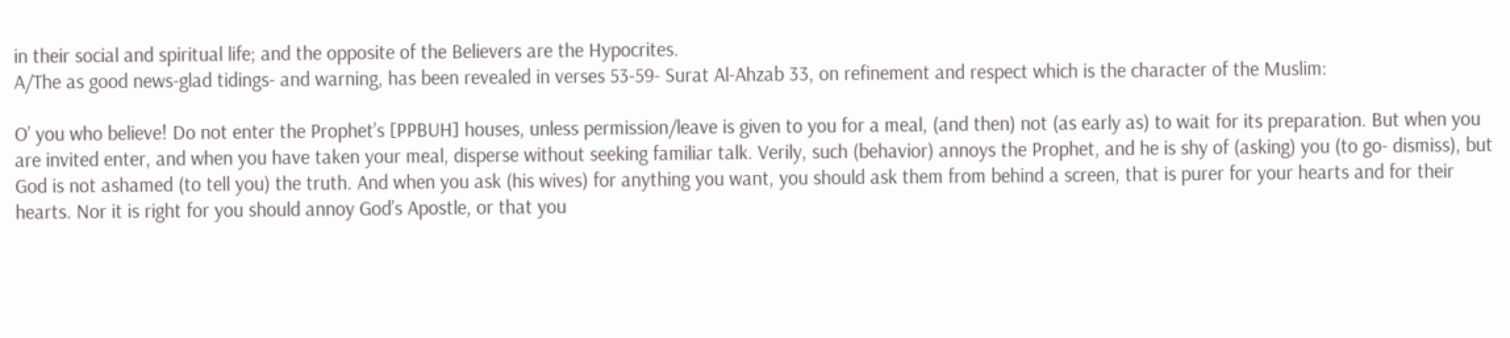in their social and spiritual life; and the opposite of the Believers are the Hypocrites.
A/The as good news-glad tidings- and warning, has been revealed in verses 53-59- Surat Al-Ahzab 33, on refinement and respect which is the character of the Muslim:

O’ you who believe! Do not enter the Prophet’s [PPBUH] houses, unless permission/leave is given to you for a meal, (and then) not (as early as) to wait for its preparation. But when you are invited enter, and when you have taken your meal, disperse without seeking familiar talk. Verily, such (behavior) annoys the Prophet, and he is shy of (asking) you (to go- dismiss), but God is not ashamed (to tell you) the truth. And when you ask (his wives) for anything you want, you should ask them from behind a screen, that is purer for your hearts and for their hearts. Nor it is right for you should annoy God’s Apostle, or that you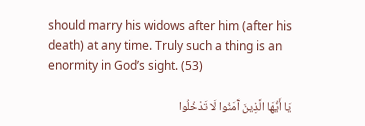should marry his widows after him (after his death) at any time. Truly such a thing is an enormity in God’s sight. (53)

يَا أَيُّهَا الَّذِينَ آَمَنُوا لَا تَدْخُلُوا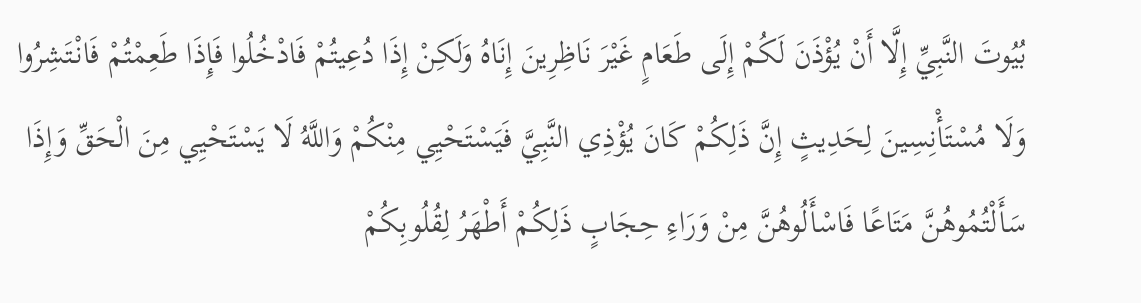بُيُوتَ النَّبِيِّ إِلَّا أَنْ يُؤْذَنَ لَكُمْ إِلَى طَعَامٍ غَيْرَ نَاظِرِينَ إِنَاهُ وَلَكِنْ إِذَا دُعِيتُمْ فَادْخُلُوا فَإِذَا طَعِمْتُمْ فَانْتَشِرُوا وَلَا مُسْتَأْنِسِينَ لِحَدِيثٍ إِنَّ ذَلِكُمْ كَانَ يُؤْذِي النَّبِيَّ فَيَسْتَحْيِي مِنْكُمْ وَاللَّهُ لَا يَسْتَحْيِي مِنَ الْحَقِّ وَإِذَا سَأَلْتُمُوهُنَّ مَتَاعًا فَاسْأَلُوهُنَّ مِنْ وَرَاءِ حِجَابٍ ذَلِكُمْ أَطْهَرُ لِقُلُوبِكُمْ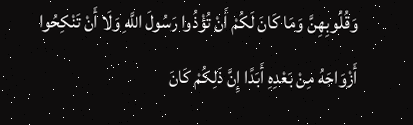وَقُلُوبِهِنَّ وَمَا كَانَ لَكُمْ أَنْ تُؤْذُوا رَسُولَ اللَّهِ وَلَا أَنْ تَنْكِحُوا أَزْوَاجَهُ مِنْ بَعْدِهِ أَبَدًا إِنَّ ذَلِكُمْ كَانَ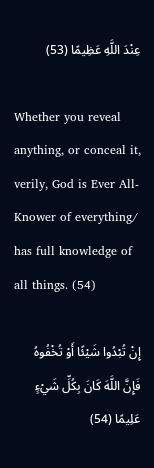عِنْدَ اللَّهِ عَظِيمًا (53)

Whether you reveal anything, or conceal it, verily, God is Ever All-Knower of everything/ has full knowledge of all things. (54)

إِنْ تُبْدُوا شَيْئًا أَوْ تُخْفُوهُ فَإِنَّ اللَّهَ كَانَ بِكُلِّ شَيْءٍ عَلِيمًا (54)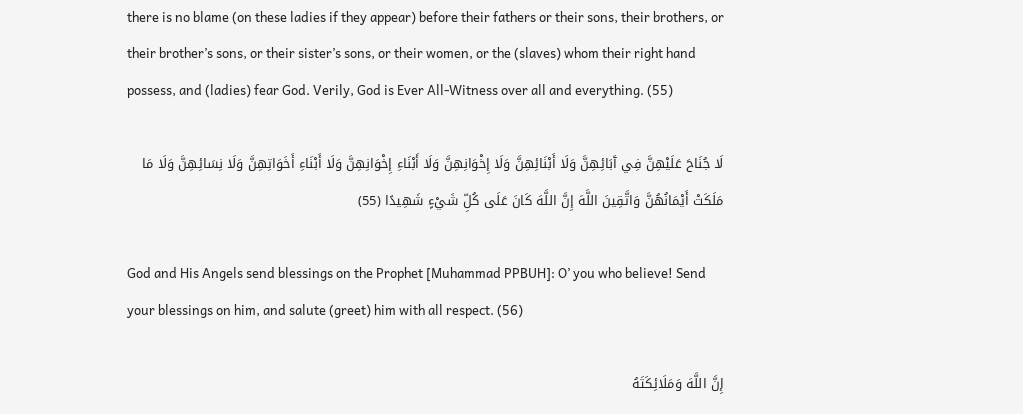there is no blame (on these ladies if they appear) before their fathers or their sons, their brothers, or their brother’s sons, or their sister’s sons, or their women, or the (slaves) whom their right hand possess, and (ladies) fear God. Verily, God is Ever All-Witness over all and everything. (55)

لَا جُنَاحَ عَلَيْهِنَّ فِي آَبَائِهِنَّ وَلَا أَبْنَائِهِنَّ وَلَا إِخْوَانِهِنَّ وَلَا أَبْنَاءِ إِخْوَانِهِنَّ وَلَا أَبْنَاءِ أَخَوَاتِهِنَّ وَلَا نِسَائِهِنَّ وَلَا مَا مَلَكَتْ أَيْمَانُهُنَّ وَاتَّقِينَ اللَّهَ إِنَّ اللَّهَ كَانَ عَلَى كُلِّ شَيْءٍ شَهِيدًا (55)

God and His Angels send blessings on the Prophet [Muhammad PPBUH]: O’ you who believe! Send your blessings on him, and salute (greet) him with all respect. (56)

إِنَّ اللَّهَ وَمَلَائِكَتَهُ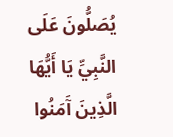يُصَلُّونَ عَلَى النَّبِيِّ يَا أَيُّهَا الَّذِينَ آَمَنُوا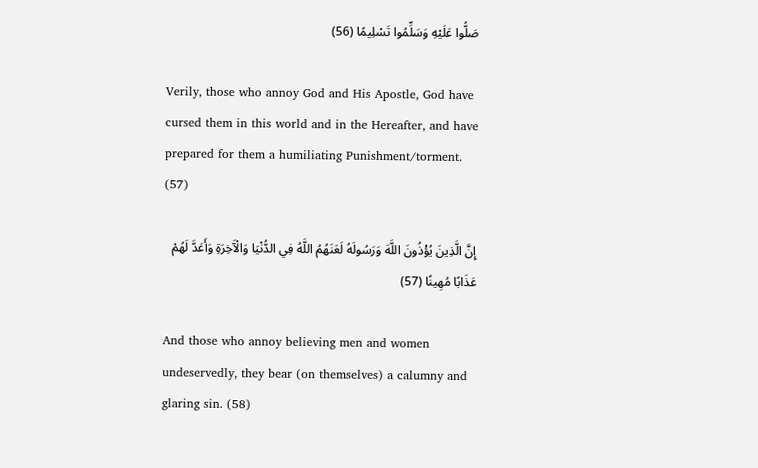صَلُّوا عَلَيْهِ وَسَلِّمُوا تَسْلِيمًا (56)

Verily, those who annoy God and His Apostle, God have cursed them in this world and in the Hereafter, and have prepared for them a humiliating Punishment/torment. (57)

إِنَّ الَّذِينَ يُؤْذُونَ اللَّهَ وَرَسُولَهُ لَعَنَهُمُ اللَّهُ فِي الدُّنْيَا وَالْآَخِرَةِ وَأَعَدَّ لَهُمْ عَذَابًا مُهِينًا (57)

And those who annoy believing men and women undeservedly, they bear (on themselves) a calumny and glaring sin. (58)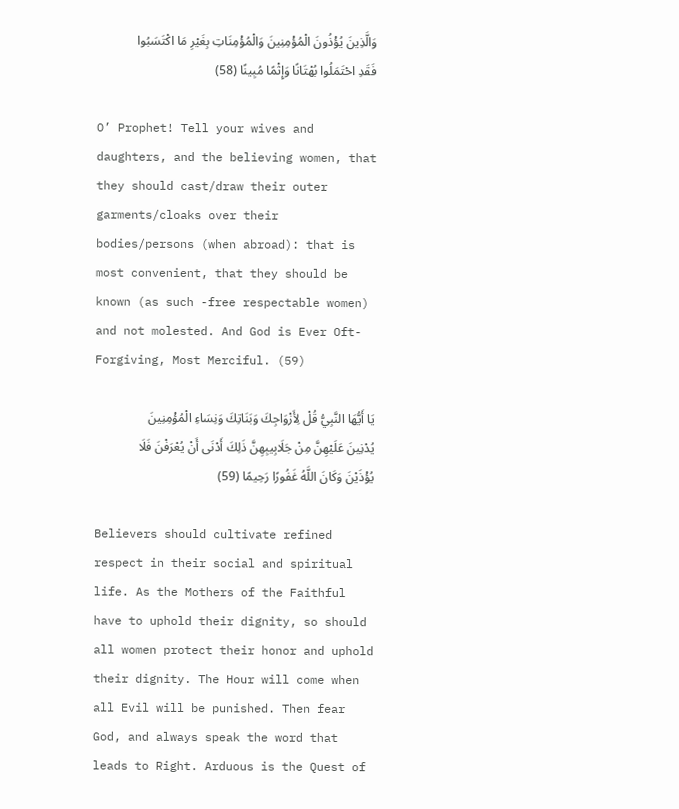وَالَّذِينَ يُؤْذُونَ الْمُؤْمِنِينَ وَالْمُؤْمِنَاتِ بِغَيْرِ مَا اكْتَسَبُوا فَقَدِ احْتَمَلُوا بُهْتَانًا وَإِثْمًا مُبِينًا (58)

O’ Prophet! Tell your wives and daughters, and the believing women, that they should cast/draw their outer garments/cloaks over their bodies/persons (when abroad): that is most convenient, that they should be known (as such -free respectable women) and not molested. And God is Ever Oft-Forgiving, Most Merciful. (59)

يَا أَيُّهَا النَّبِيُّ قُلْ لِأَزْوَاجِكَ وَبَنَاتِكَ وَنِسَاءِ الْمُؤْمِنِينَ يُدْنِينَ عَلَيْهِنَّ مِنْ جَلَابِيبِهِنَّ ذَلِكَ أَدْنَى أَنْ يُعْرَفْنَ فَلَا يُؤْذَيْنَ وَكَانَ اللَّهُ غَفُورًا رَحِيمًا (59)

Believers should cultivate refined respect in their social and spiritual life. As the Mothers of the Faithful have to uphold their dignity, so should all women protect their honor and uphold their dignity. The Hour will come when all Evil will be punished. Then fear God, and always speak the word that leads to Right. Arduous is the Quest of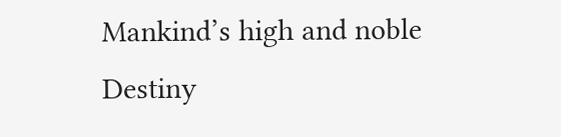Mankind’s high and noble Destiny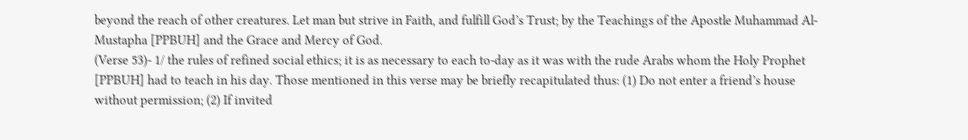beyond the reach of other creatures. Let man but strive in Faith, and fulfill God’s Trust; by the Teachings of the Apostle Muhammad Al-Mustapha [PPBUH] and the Grace and Mercy of God.
(Verse 53)- 1/ the rules of refined social ethics; it is as necessary to each to-day as it was with the rude Arabs whom the Holy Prophet [PPBUH] had to teach in his day. Those mentioned in this verse may be briefly recapitulated thus: (1) Do not enter a friend’s house without permission; (2) If invited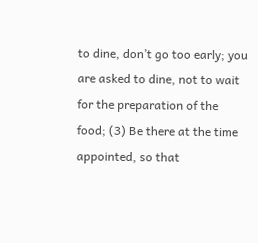to dine, don’t go too early; you are asked to dine, not to wait for the preparation of the food; (3) Be there at the time appointed, so that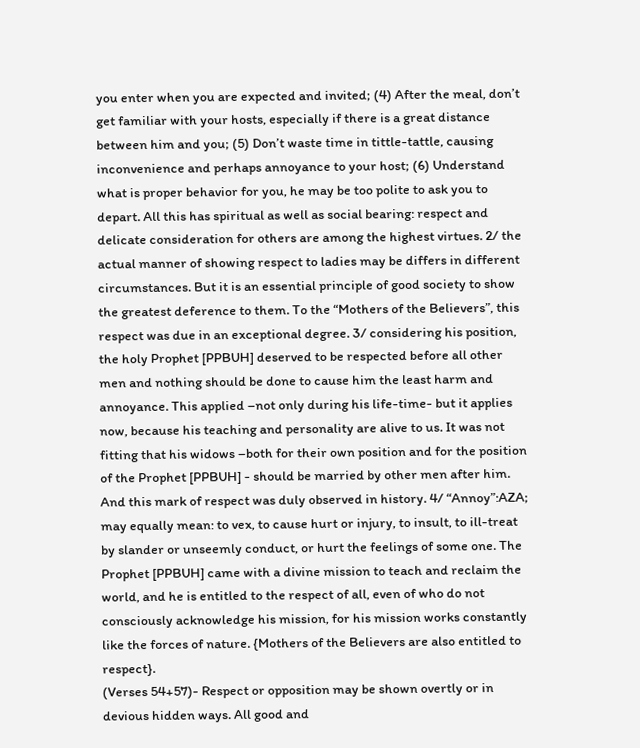you enter when you are expected and invited; (4) After the meal, don’t get familiar with your hosts, especially if there is a great distance between him and you; (5) Don’t waste time in tittle-tattle, causing inconvenience and perhaps annoyance to your host; (6) Understand what is proper behavior for you, he may be too polite to ask you to depart. All this has spiritual as well as social bearing: respect and delicate consideration for others are among the highest virtues. 2/ the actual manner of showing respect to ladies may be differs in different circumstances. But it is an essential principle of good society to show the greatest deference to them. To the “Mothers of the Believers”, this respect was due in an exceptional degree. 3/ considering his position, the holy Prophet [PPBUH] deserved to be respected before all other men and nothing should be done to cause him the least harm and annoyance. This applied –not only during his life-time- but it applies now, because his teaching and personality are alive to us. It was not fitting that his widows –both for their own position and for the position of the Prophet [PPBUH] - should be married by other men after him. And this mark of respect was duly observed in history. 4/ “Annoy”:AZA; may equally mean: to vex, to cause hurt or injury, to insult, to ill-treat by slander or unseemly conduct, or hurt the feelings of some one. The Prophet [PPBUH] came with a divine mission to teach and reclaim the world, and he is entitled to the respect of all, even of who do not consciously acknowledge his mission, for his mission works constantly like the forces of nature. {Mothers of the Believers are also entitled to respect}.
(Verses 54+57)- Respect or opposition may be shown overtly or in devious hidden ways. All good and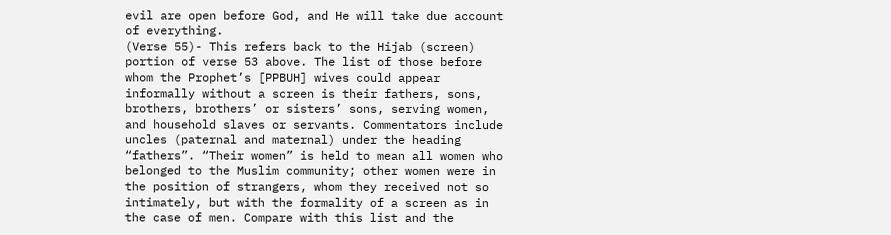evil are open before God, and He will take due account of everything.
(Verse 55)- This refers back to the Hijab (screen) portion of verse 53 above. The list of those before whom the Prophet’s [PPBUH] wives could appear informally without a screen is their fathers, sons, brothers, brothers’ or sisters’ sons, serving women, and household slaves or servants. Commentators include uncles (paternal and maternal) under the heading “fathers”. “Their women” is held to mean all women who belonged to the Muslim community; other women were in the position of strangers, whom they received not so intimately, but with the formality of a screen as in the case of men. Compare with this list and the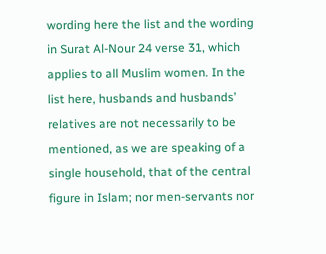wording here the list and the wording in Surat Al-Nour 24 verse 31, which applies to all Muslim women. In the list here, husbands and husbands’ relatives are not necessarily to be mentioned, as we are speaking of a single household, that of the central figure in Islam; nor men-servants nor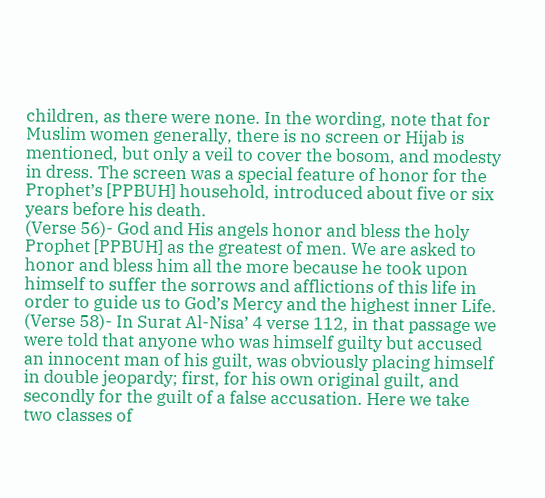children, as there were none. In the wording, note that for Muslim women generally, there is no screen or Hijab is mentioned, but only a veil to cover the bosom, and modesty in dress. The screen was a special feature of honor for the Prophet’s [PPBUH] household, introduced about five or six years before his death.
(Verse 56)- God and His angels honor and bless the holy Prophet [PPBUH] as the greatest of men. We are asked to honor and bless him all the more because he took upon himself to suffer the sorrows and afflictions of this life in order to guide us to God’s Mercy and the highest inner Life.
(Verse 58)- In Surat Al-Nisa’ 4 verse 112, in that passage we were told that anyone who was himself guilty but accused an innocent man of his guilt, was obviously placing himself in double jeopardy; first, for his own original guilt, and secondly for the guilt of a false accusation. Here we take two classes of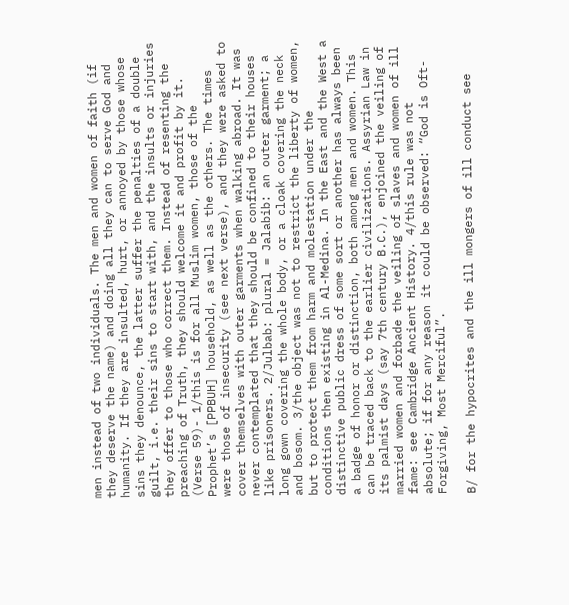men instead of two individuals. The men and women of faith (if they deserve the name) and doing all they can to serve God and humanity. If they are insulted, hurt, or annoyed by those whose sins they denounce, the latter suffer the penalties of a double guilt, i.e. their sins to start with, and the insults or injuries they offer to those who correct them. Instead of resenting the preaching of Truth, they should welcome it and profit by it.
(Verse 59)- 1/this is for all Muslim women, those of the Prophet’s [PPBUH] household, as well as the others. The times were those of insecurity (see next verse), and they were asked to cover themselves with outer garments when walking abroad. It was never contemplated that they should be confined to their houses like prisoners. 2/Julbab: plural = Jalabib: an outer garment; a long gown covering the whole body, or a cloak covering the neck and bosom. 3/the object was not to restrict the liberty of women, but to protect them from harm and molestation under the conditions then existing in Al-Medina. In the East and the West a distinctive public dress of some sort or another has always been a badge of honor or distinction, both among men and women. This can be traced back to the earlier civilizations. Assyrian Law in its palmist days (say 7th century B.C.), enjoined the veiling of married women and forbade the veiling of slaves and women of ill fame: see Cambridge Ancient History. 4/this rule was not absolute; if for any reason it could be observed: “God is Oft-Forgiving, Most Merciful”.

B/ for the hypocrites and the ill mongers of ill conduct see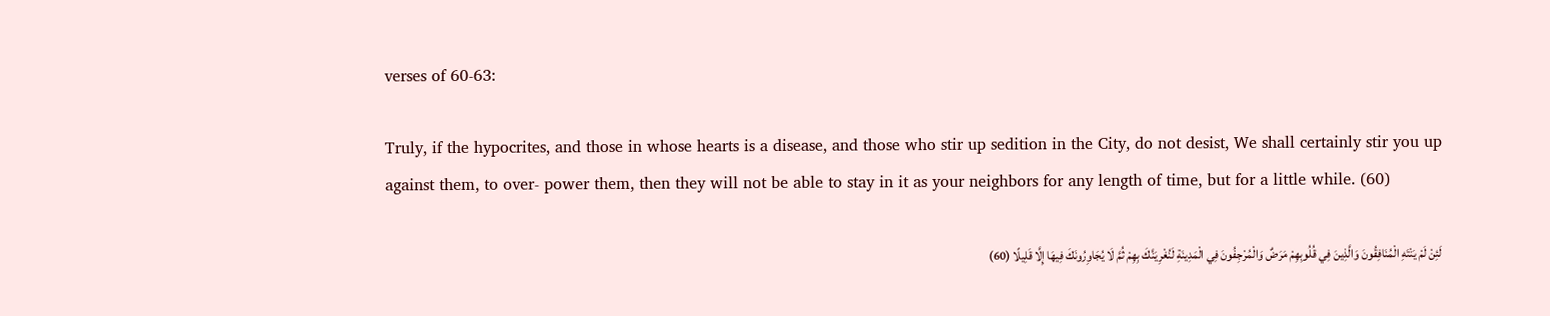verses of 60-63:

Truly, if the hypocrites, and those in whose hearts is a disease, and those who stir up sedition in the City, do not desist, We shall certainly stir you up against them, to over- power them, then they will not be able to stay in it as your neighbors for any length of time, but for a little while. (60)

لَئِنْ لَمْ يَنْتَهِ الْمُنَافِقُونَ وَالَّذِينَ فِي قُلُوبِهِمْ مَرَضٌ وَالْمُرْجِفُونَ فِي الْمَدِينَةِ لَنُغْرِيَنَّكَ بِهِمْ ثُمَّ لَا يُجَاوِرُونَكَ فِيهَا إِلَّا قَلِيلًا (60)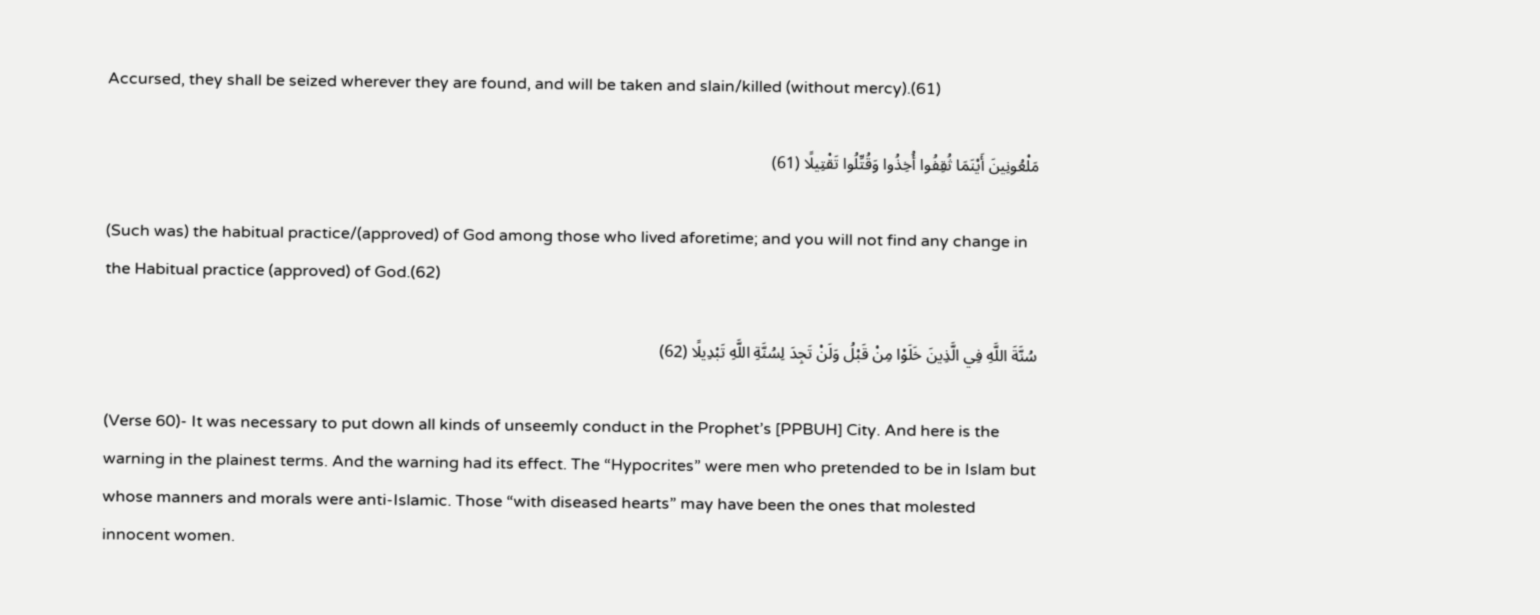Accursed, they shall be seized wherever they are found, and will be taken and slain/killed (without mercy).(61)

مَلْعُونِينَ أَيْنَمَا ثُقِفُوا أُخِذُوا وَقُتِّلُوا تَقْتِيلًا (61)

(Such was) the habitual practice/(approved) of God among those who lived aforetime; and you will not find any change in the Habitual practice (approved) of God.(62)

سُنَّةَ اللَّهِ فِي الَّذِينَ خَلَوْا مِنْ قَبْلُ وَلَنْ تَجِدَ لِسُنَّةِ اللَّهِ تَبْدِيلًا (62)

(Verse 60)- It was necessary to put down all kinds of unseemly conduct in the Prophet’s [PPBUH] City. And here is the warning in the plainest terms. And the warning had its effect. The “Hypocrites” were men who pretended to be in Islam but whose manners and morals were anti-Islamic. Those “with diseased hearts” may have been the ones that molested innocent women.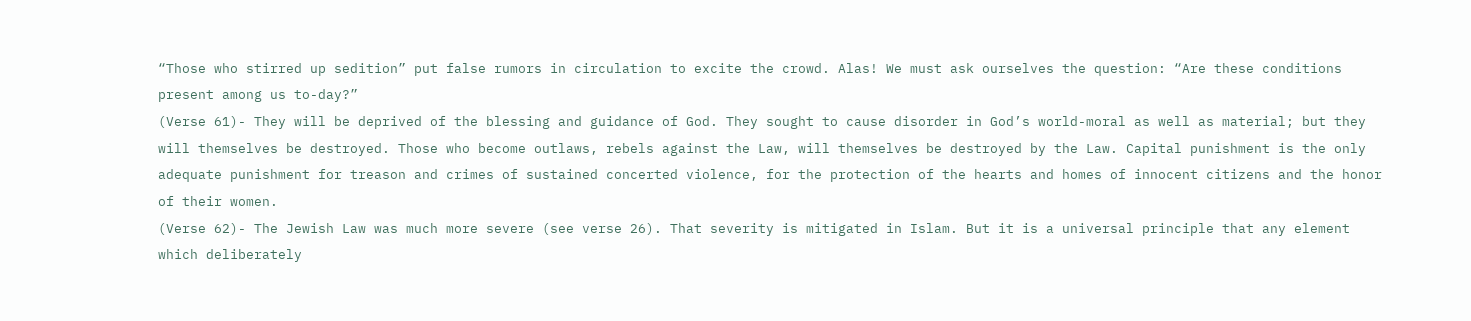“Those who stirred up sedition” put false rumors in circulation to excite the crowd. Alas! We must ask ourselves the question: “Are these conditions present among us to-day?”
(Verse 61)- They will be deprived of the blessing and guidance of God. They sought to cause disorder in God’s world-moral as well as material; but they will themselves be destroyed. Those who become outlaws, rebels against the Law, will themselves be destroyed by the Law. Capital punishment is the only adequate punishment for treason and crimes of sustained concerted violence, for the protection of the hearts and homes of innocent citizens and the honor of their women.
(Verse 62)- The Jewish Law was much more severe (see verse 26). That severity is mitigated in Islam. But it is a universal principle that any element which deliberately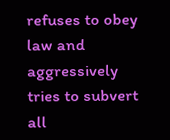refuses to obey law and aggressively tries to subvert all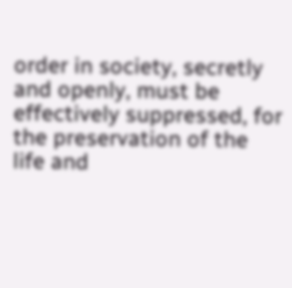order in society, secretly and openly, must be effectively suppressed, for the preservation of the life and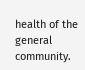health of the general community.